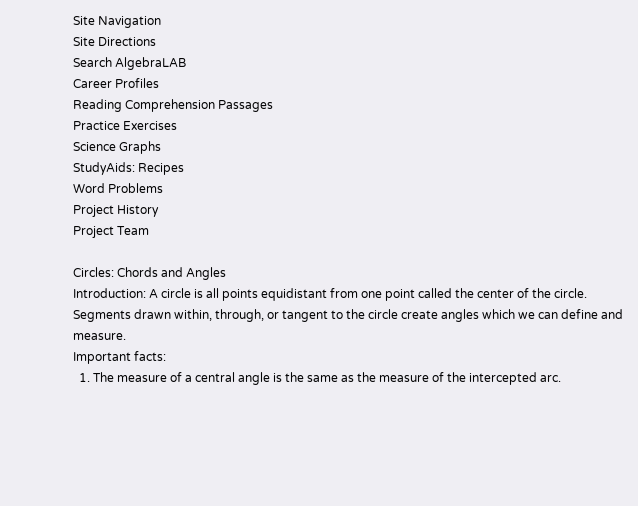Site Navigation
Site Directions
Search AlgebraLAB
Career Profiles
Reading Comprehension Passages
Practice Exercises
Science Graphs
StudyAids: Recipes
Word Problems
Project History
Project Team

Circles: Chords and Angles
Introduction: A circle is all points equidistant from one point called the center of the circle. Segments drawn within, through, or tangent to the circle create angles which we can define and measure.
Important facts:
  1. The measure of a central angle is the same as the measure of the intercepted arc.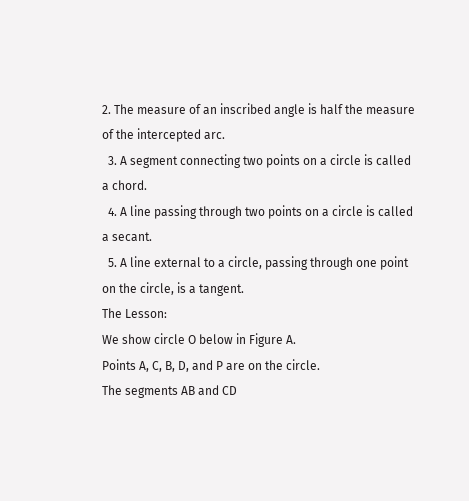2. The measure of an inscribed angle is half the measure of the intercepted arc.
  3. A segment connecting two points on a circle is called a chord.
  4. A line passing through two points on a circle is called a secant.
  5. A line external to a circle, passing through one point on the circle, is a tangent.
The Lesson:
We show circle O below in Figure A.
Points A, C, B, D, and P are on the circle.
The segments AB and CD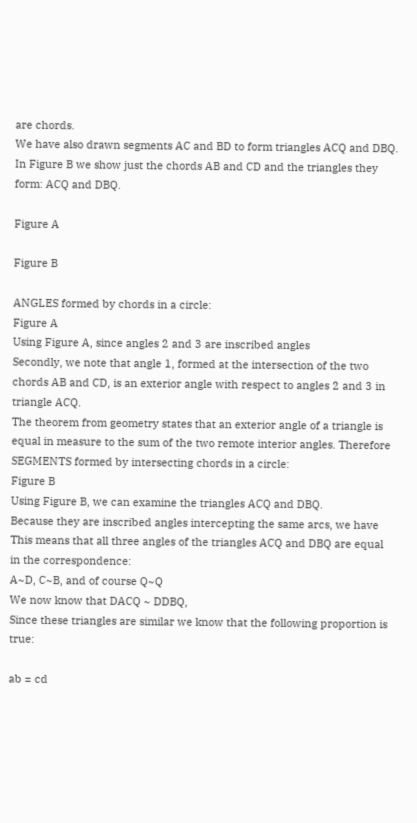are chords.
We have also drawn segments AC and BD to form triangles ACQ and DBQ.
In Figure B we show just the chords AB and CD and the triangles they form: ACQ and DBQ.

Figure A

Figure B

ANGLES formed by chords in a circle:
Figure A
Using Figure A, since angles 2 and 3 are inscribed angles
Secondly, we note that angle 1, formed at the intersection of the two chords AB and CD, is an exterior angle with respect to angles 2 and 3 in triangle ACQ.
The theorem from geometry states that an exterior angle of a triangle is equal in measure to the sum of the two remote interior angles. Therefore
SEGMENTS formed by intersecting chords in a circle:
Figure B
Using Figure B, we can examine the triangles ACQ and DBQ.
Because they are inscribed angles intercepting the same arcs, we have
This means that all three angles of the triangles ACQ and DBQ are equal in the correspondence:
A~D, C~B, and of course Q~Q
We now know that DACQ ~ DDBQ,
Since these triangles are similar we know that the following proportion is true:

ab = cd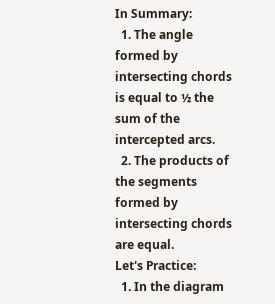In Summary:
  1. The angle formed by intersecting chords is equal to ½ the sum of the intercepted arcs.
  2. The products of the segments formed by intersecting chords are equal.
Let's Practice:
  1. In the diagram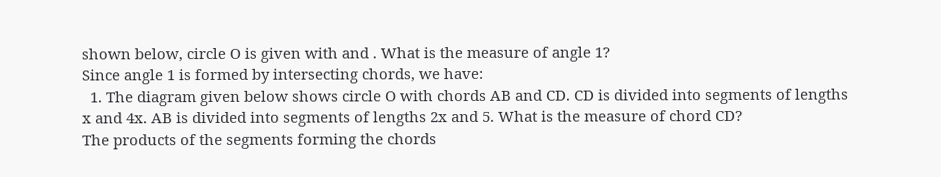shown below, circle O is given with and . What is the measure of angle 1?
Since angle 1 is formed by intersecting chords, we have:
  1. The diagram given below shows circle O with chords AB and CD. CD is divided into segments of lengths x and 4x. AB is divided into segments of lengths 2x and 5. What is the measure of chord CD?
The products of the segments forming the chords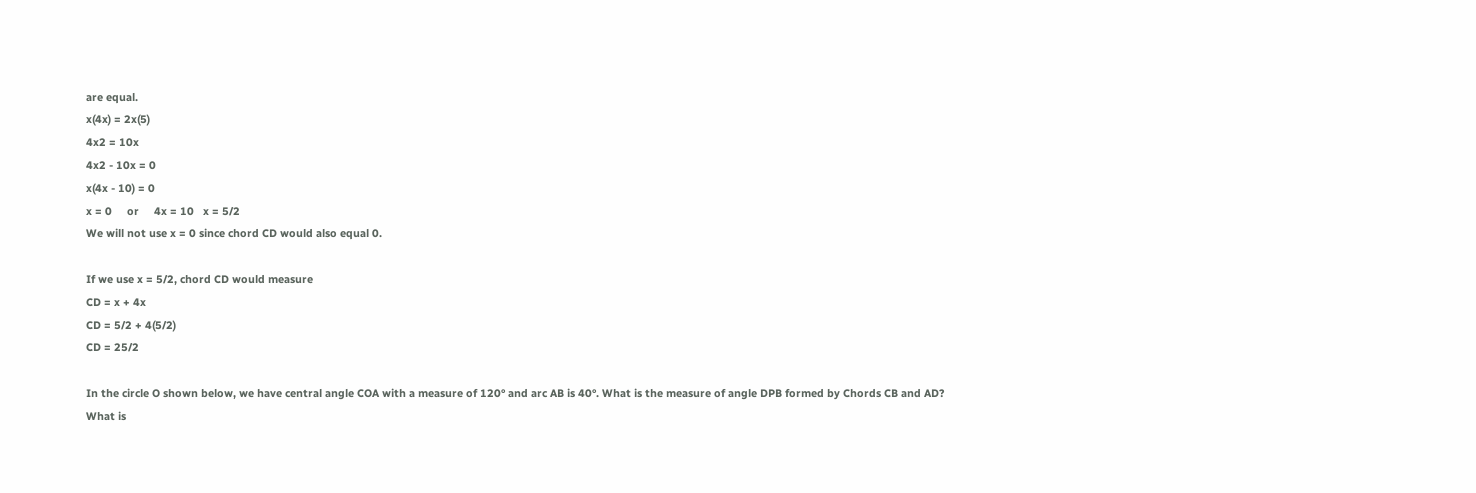are equal.
x(4x) = 2x(5)
4x2 = 10x
4x2 - 10x = 0
x(4x - 10) = 0
x = 0     or     4x = 10   x = 5/2
We will not use x = 0 since chord CD would also equal 0.

If we use x = 5/2, chord CD would measure
CD = x + 4x
CD = 5/2 + 4(5/2)
CD = 25/2

In the circle O shown below, we have central angle COA with a measure of 120° and arc AB is 40°. What is the measure of angle DPB formed by Chords CB and AD?
What is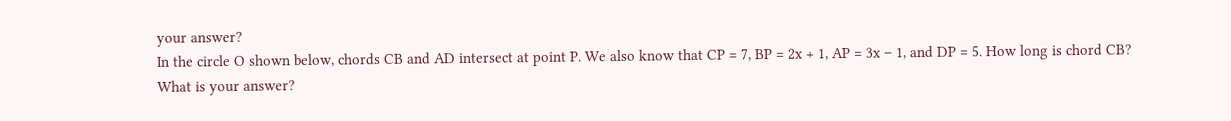your answer?
In the circle O shown below, chords CB and AD intersect at point P. We also know that CP = 7, BP = 2x + 1, AP = 3x – 1, and DP = 5. How long is chord CB?
What is your answer?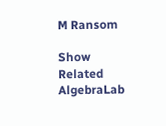M Ransom

Show Related AlgebraLab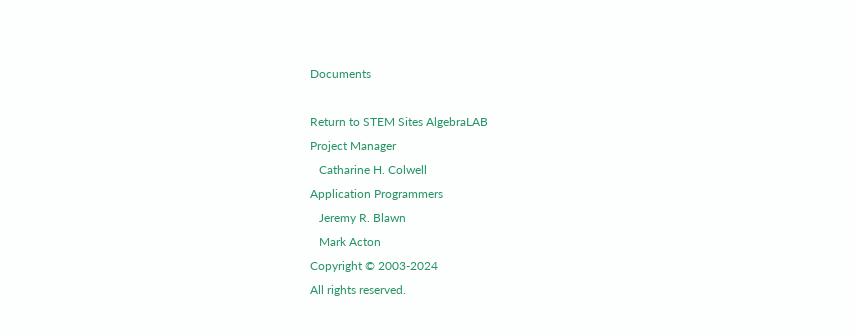Documents

Return to STEM Sites AlgebraLAB
Project Manager
   Catharine H. Colwell
Application Programmers
   Jeremy R. Blawn
   Mark Acton
Copyright © 2003-2024
All rights reserved.